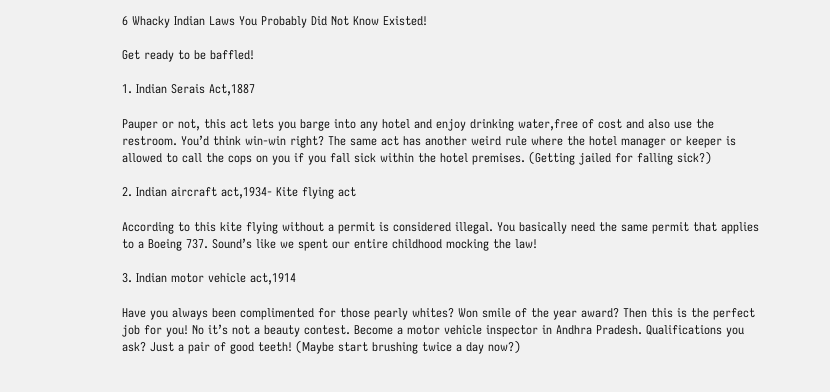6 Whacky Indian Laws You Probably Did Not Know Existed!

Get ready to be baffled!

1. Indian Serais Act,1887

Pauper or not, this act lets you barge into any hotel and enjoy drinking water,free of cost and also use the restroom. You’d think win-win right? The same act has another weird rule where the hotel manager or keeper is allowed to call the cops on you if you fall sick within the hotel premises. (Getting jailed for falling sick?)

2. Indian aircraft act,1934- Kite flying act

According to this kite flying without a permit is considered illegal. You basically need the same permit that applies to a Boeing 737. Sound’s like we spent our entire childhood mocking the law!

3. Indian motor vehicle act,1914

Have you always been complimented for those pearly whites? Won smile of the year award? Then this is the perfect job for you! No it’s not a beauty contest. Become a motor vehicle inspector in Andhra Pradesh. Qualifications you ask? Just a pair of good teeth! (Maybe start brushing twice a day now?)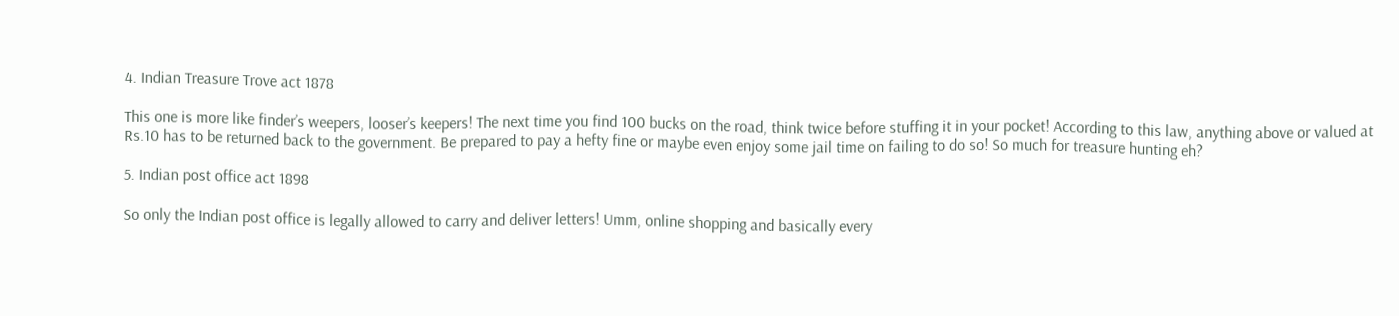4. Indian Treasure Trove act 1878

This one is more like finder’s weepers, looser’s keepers! The next time you find 100 bucks on the road, think twice before stuffing it in your pocket! According to this law, anything above or valued at Rs.10 has to be returned back to the government. Be prepared to pay a hefty fine or maybe even enjoy some jail time on failing to do so! So much for treasure hunting eh?

5. Indian post office act 1898

So only the Indian post office is legally allowed to carry and deliver letters! Umm, online shopping and basically every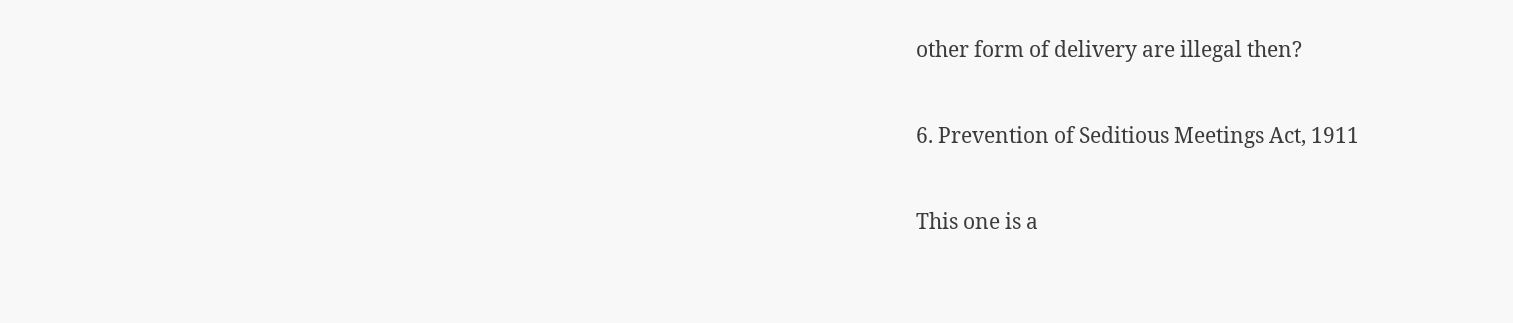other form of delivery are illegal then?

6. Prevention of Seditious Meetings Act, 1911

This one is a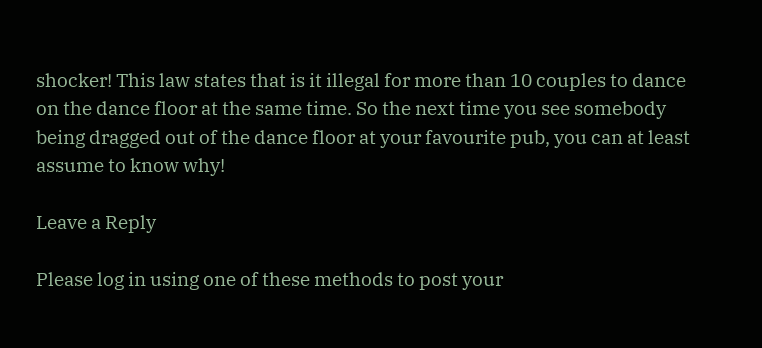shocker! This law states that is it illegal for more than 10 couples to dance on the dance floor at the same time. So the next time you see somebody being dragged out of the dance floor at your favourite pub, you can at least assume to know why!

Leave a Reply

Please log in using one of these methods to post your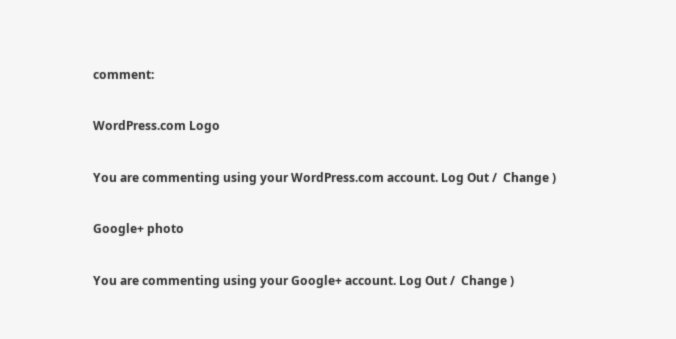comment:

WordPress.com Logo

You are commenting using your WordPress.com account. Log Out /  Change )

Google+ photo

You are commenting using your Google+ account. Log Out /  Change )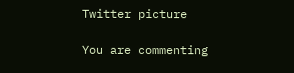Twitter picture

You are commenting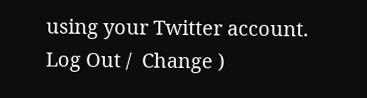using your Twitter account. Log Out /  Change )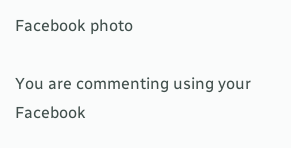Facebook photo

You are commenting using your Facebook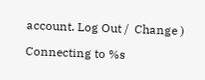account. Log Out /  Change )

Connecting to %s